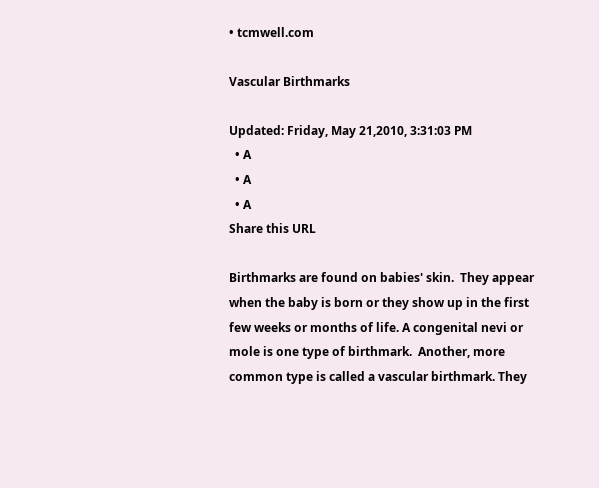• tcmwell.com

Vascular Birthmarks

Updated: Friday, May 21,2010, 3:31:03 PM
  • A
  • A
  • A
Share this URL

Birthmarks are found on babies' skin.  They appear when the baby is born or they show up in the first few weeks or months of life. A congenital nevi or mole is one type of birthmark.  Another, more common type is called a vascular birthmark. They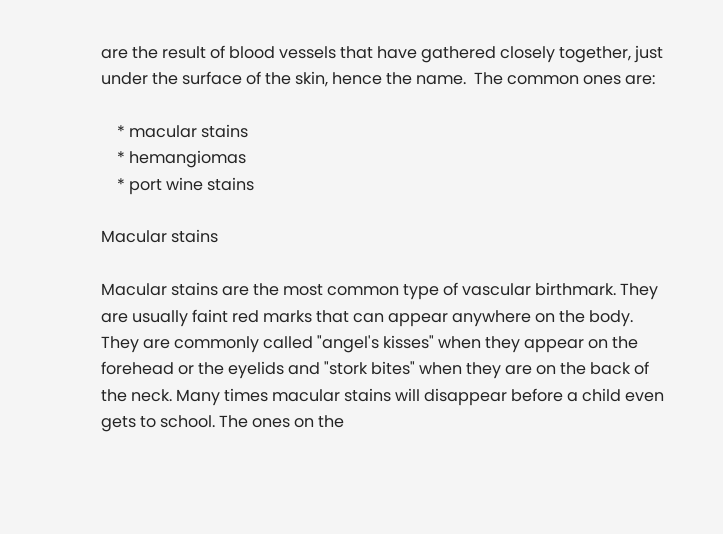are the result of blood vessels that have gathered closely together, just under the surface of the skin, hence the name.  The common ones are:

    * macular stains
    * hemangiomas
    * port wine stains

Macular stains

Macular stains are the most common type of vascular birthmark. They are usually faint red marks that can appear anywhere on the body. They are commonly called "angel's kisses" when they appear on the forehead or the eyelids and "stork bites" when they are on the back of the neck. Many times macular stains will disappear before a child even gets to school. The ones on the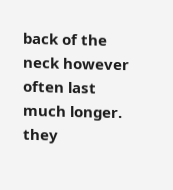back of the neck however often last much longer. they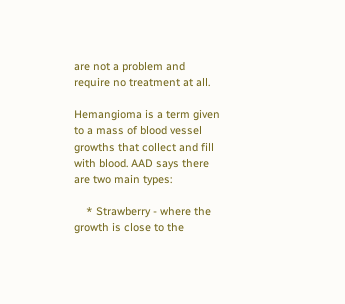are not a problem and require no treatment at all.

Hemangioma is a term given to a mass of blood vessel growths that collect and fill with blood. AAD says there are two main types:

    * Strawberry - where the growth is close to the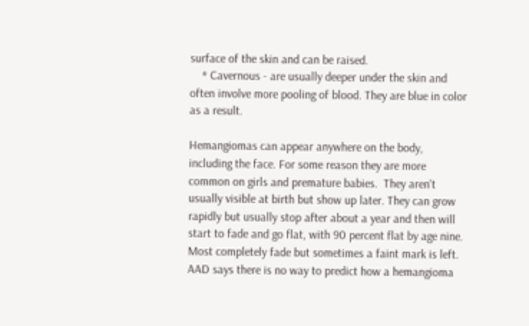surface of the skin and can be raised.
    * Cavernous - are usually deeper under the skin and often involve more pooling of blood. They are blue in color as a result.

Hemangiomas can appear anywhere on the body, including the face. For some reason they are more common on girls and premature babies.  They aren't usually visible at birth but show up later. They can grow rapidly but usually stop after about a year and then will start to fade and go flat, with 90 percent flat by age nine. Most completely fade but sometimes a faint mark is left. AAD says there is no way to predict how a hemangioma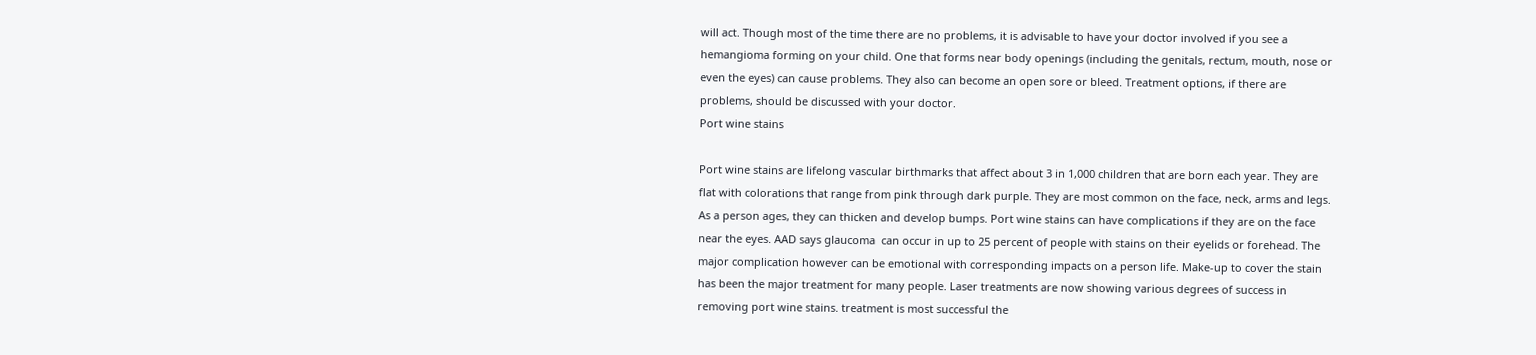will act. Though most of the time there are no problems, it is advisable to have your doctor involved if you see a hemangioma forming on your child. One that forms near body openings (including the genitals, rectum, mouth, nose or even the eyes) can cause problems. They also can become an open sore or bleed. Treatment options, if there are problems, should be discussed with your doctor.
Port wine stains

Port wine stains are lifelong vascular birthmarks that affect about 3 in 1,000 children that are born each year. They are flat with colorations that range from pink through dark purple. They are most common on the face, neck, arms and legs. As a person ages, they can thicken and develop bumps. Port wine stains can have complications if they are on the face near the eyes. AAD says glaucoma  can occur in up to 25 percent of people with stains on their eyelids or forehead. The major complication however can be emotional with corresponding impacts on a person life. Make-up to cover the stain has been the major treatment for many people. Laser treatments are now showing various degrees of success in removing port wine stains. treatment is most successful the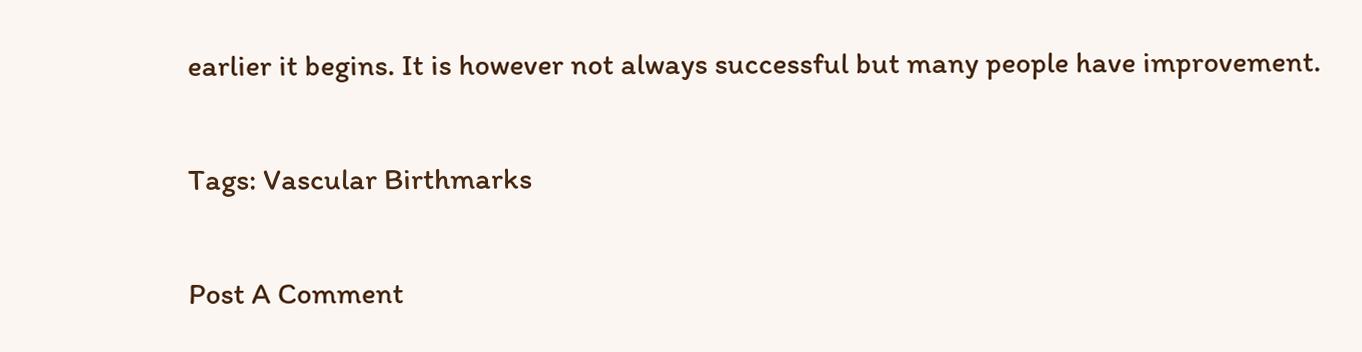earlier it begins. It is however not always successful but many people have improvement.

Tags: Vascular Birthmarks

Post A Comment